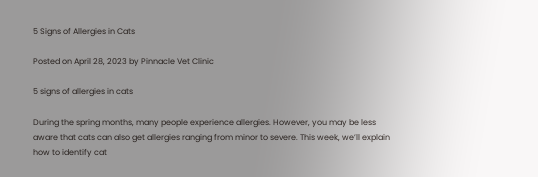5 Signs of Allergies in Cats

Posted on April 28, 2023 by Pinnacle Vet Clinic

5 signs of allergies in cats

During the spring months, many people experience allergies. However, you may be less aware that cats can also get allergies ranging from minor to severe. This week, we’ll explain how to identify cat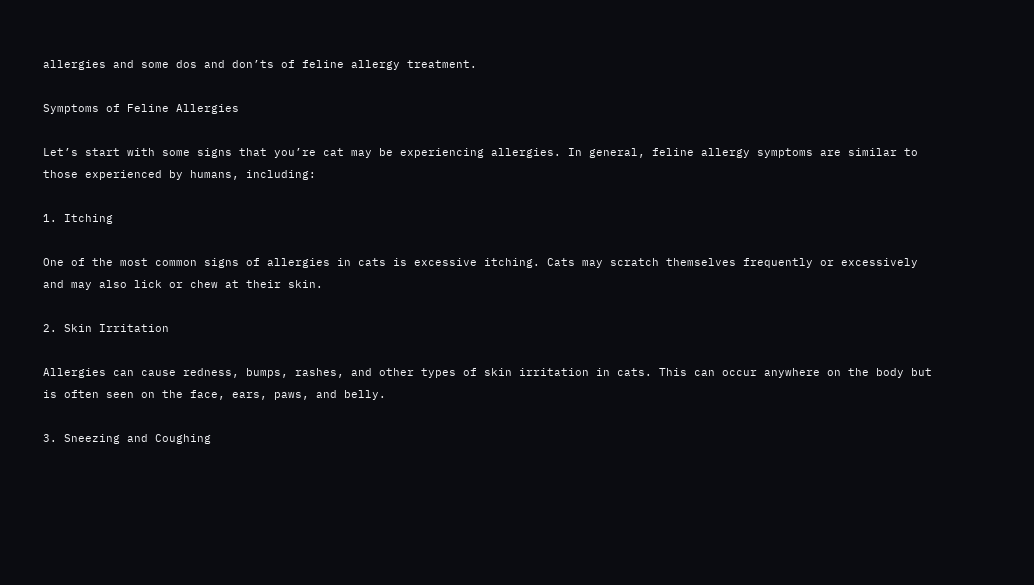allergies and some dos and don’ts of feline allergy treatment.

Symptoms of Feline Allergies

Let’s start with some signs that you’re cat may be experiencing allergies. In general, feline allergy symptoms are similar to those experienced by humans, including:

1. Itching

One of the most common signs of allergies in cats is excessive itching. Cats may scratch themselves frequently or excessively and may also lick or chew at their skin.

2. Skin Irritation

Allergies can cause redness, bumps, rashes, and other types of skin irritation in cats. This can occur anywhere on the body but is often seen on the face, ears, paws, and belly.

3. Sneezing and Coughing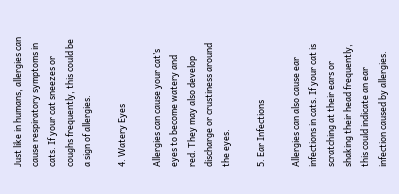Just like in humans, allergies can cause respiratory symptoms in cats. If your cat sneezes or coughs frequently, this could be a sign of allergies.

4. Watery Eyes

Allergies can cause your cat’s eyes to become watery and red. They may also develop discharge or crustiness around the eyes.

5. Ear Infections

Allergies can also cause ear infections in cats. If your cat is scratching at their ears or shaking their head frequently, this could indicate an ear infection caused by allergies.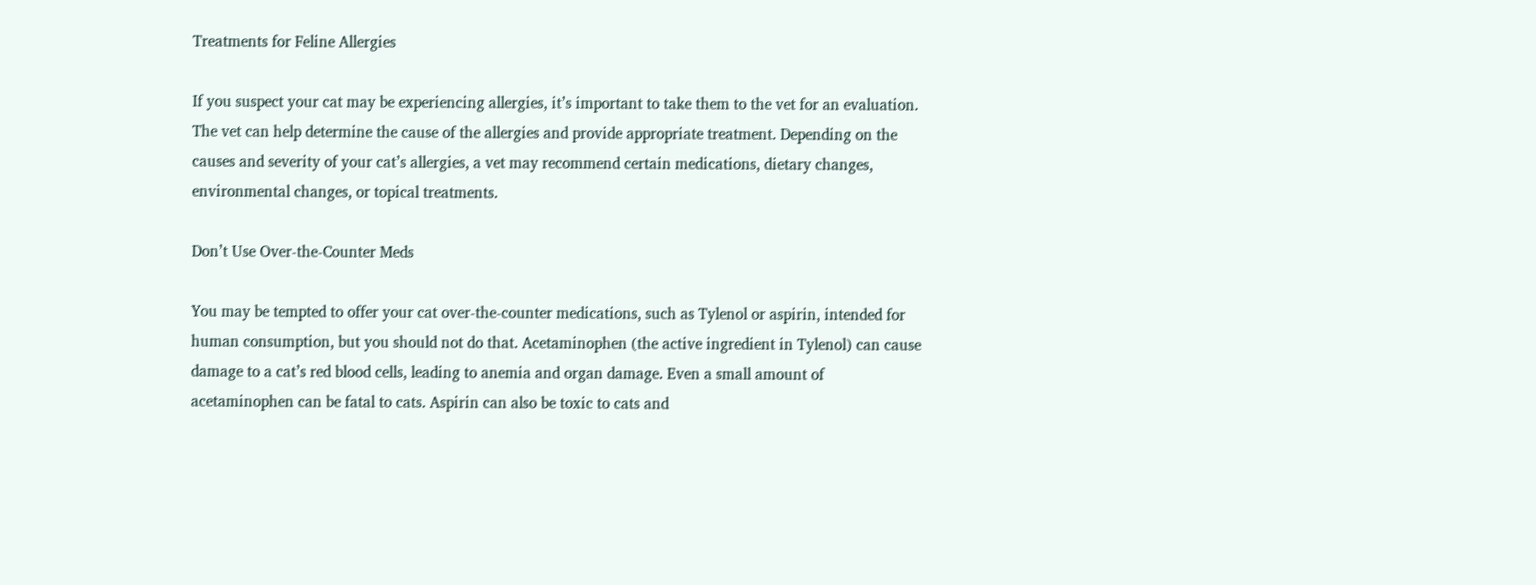Treatments for Feline Allergies

If you suspect your cat may be experiencing allergies, it’s important to take them to the vet for an evaluation. The vet can help determine the cause of the allergies and provide appropriate treatment. Depending on the causes and severity of your cat’s allergies, a vet may recommend certain medications, dietary changes, environmental changes, or topical treatments.

Don’t Use Over-the-Counter Meds

You may be tempted to offer your cat over-the-counter medications, such as Tylenol or aspirin, intended for human consumption, but you should not do that. Acetaminophen (the active ingredient in Tylenol) can cause damage to a cat’s red blood cells, leading to anemia and organ damage. Even a small amount of acetaminophen can be fatal to cats. Aspirin can also be toxic to cats and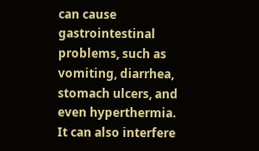can cause gastrointestinal problems, such as vomiting, diarrhea, stomach ulcers, and even hyperthermia. It can also interfere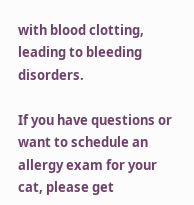with blood clotting, leading to bleeding disorders.

If you have questions or want to schedule an allergy exam for your cat, please get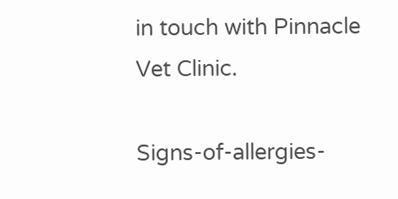in touch with Pinnacle Vet Clinic.

Signs-of-allergies-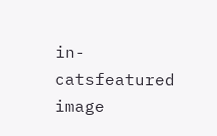in-catsfeatured image